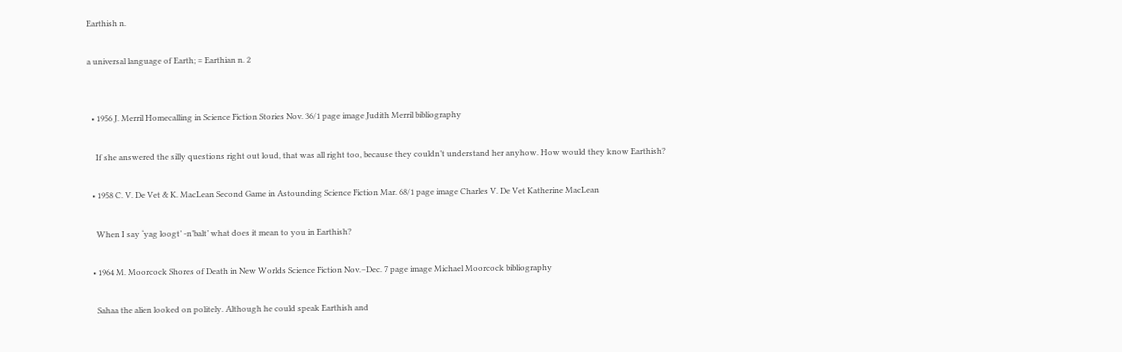Earthish n.

a universal language of Earth; = Earthian n. 2


  • 1956 J. Merril Homecalling in Science Fiction Stories Nov. 36/1 page image Judith Merril bibliography

    If she answered the silly questions right out loud, that was all right too, because they couldn’t understand her anyhow. How would they know Earthish?

  • 1958 C. V. De Vet & K. MacLean Second Game in Astounding Science Fiction Mar. 68/1 page image Charles V. De Vet Katherine MacLean

    When I say ‘yag loogt’ -n’balt’ what does it mean to you in Earthish?

  • 1964 M. Moorcock Shores of Death in New Worlds Science Fiction Nov.–Dec. 7 page image Michael Moorcock bibliography

    Sahaa the alien looked on politely. Although he could speak Earthish and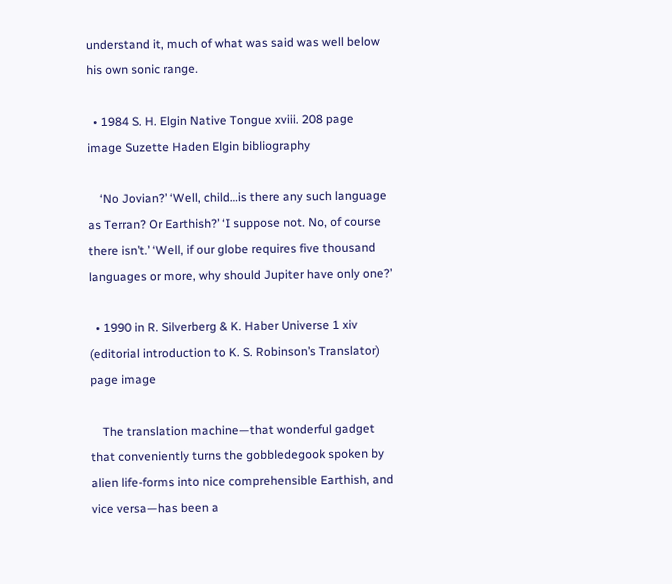understand it, much of what was said was well below his own sonic range.

  • 1984 S. H. Elgin Native Tongue xviii. 208 page image Suzette Haden Elgin bibliography

    ‘No Jovian?’ ‘Well, child…is there any such language as Terran? Or Earthish?’ ‘I suppose not. No, of course there isn’t.’ ‘Well, if our globe requires five thousand languages or more, why should Jupiter have only one?’

  • 1990 in R. Silverberg & K. Haber Universe 1 xiv (editorial introduction to K. S. Robinson’s Translator) page image

    The translation machine—that wonderful gadget that conveniently turns the gobbledegook spoken by alien life-forms into nice comprehensible Earthish, and vice versa—has been a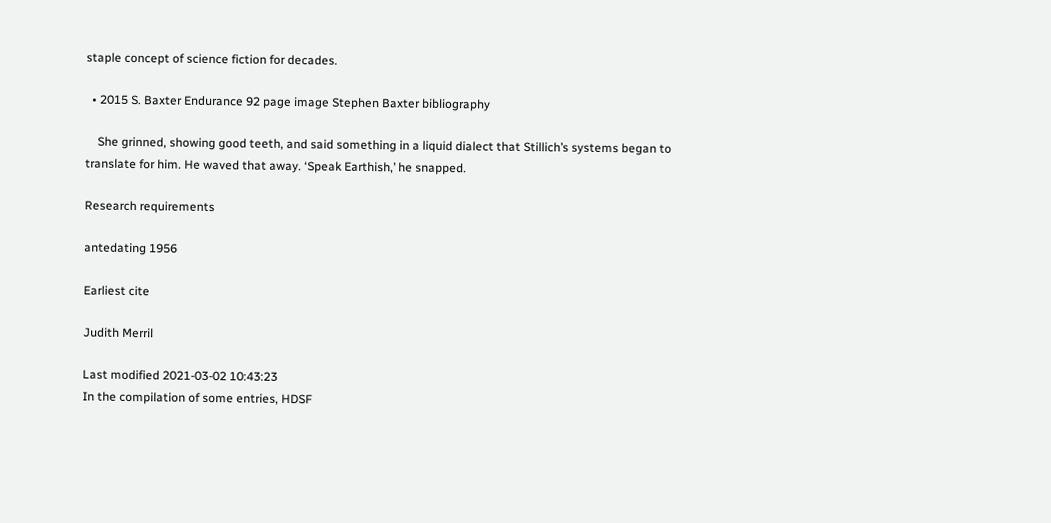staple concept of science fiction for decades.

  • 2015 S. Baxter Endurance 92 page image Stephen Baxter bibliography

    She grinned, showing good teeth, and said something in a liquid dialect that Stillich’s systems began to translate for him. He waved that away. ‘Speak Earthish,’ he snapped.

Research requirements

antedating 1956

Earliest cite

Judith Merril

Last modified 2021-03-02 10:43:23
In the compilation of some entries, HDSF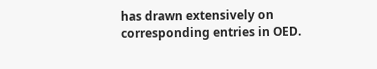has drawn extensively on corresponding entries in OED.